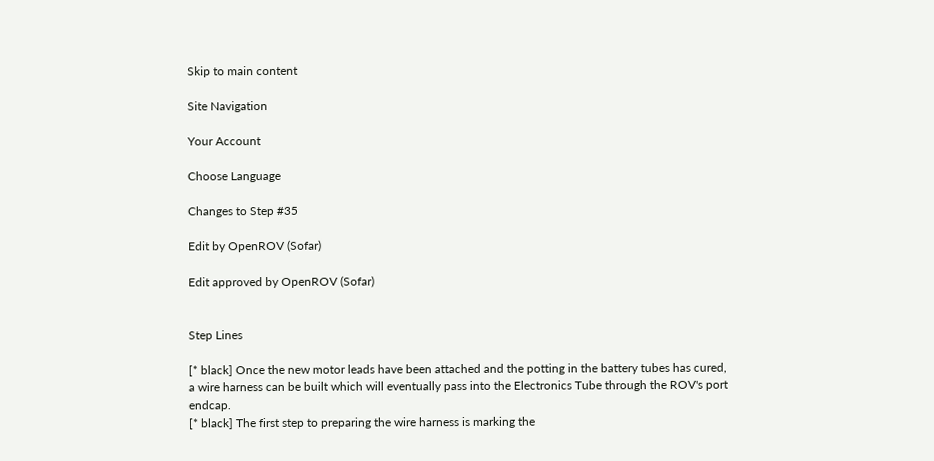Skip to main content

Site Navigation

Your Account

Choose Language

Changes to Step #35

Edit by OpenROV (Sofar)

Edit approved by OpenROV (Sofar)


Step Lines

[* black] Once the new motor leads have been attached and the potting in the battery tubes has cured, a wire harness can be built which will eventually pass into the Electronics Tube through the ROV's port endcap.
[* black] The first step to preparing the wire harness is marking the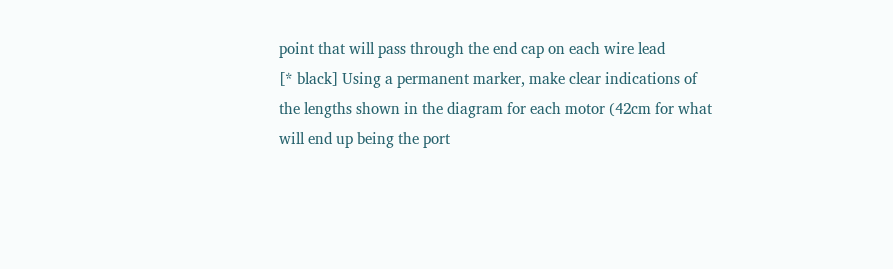point that will pass through the end cap on each wire lead
[* black] Using a permanent marker, make clear indications of the lengths shown in the diagram for each motor (42cm for what will end up being the port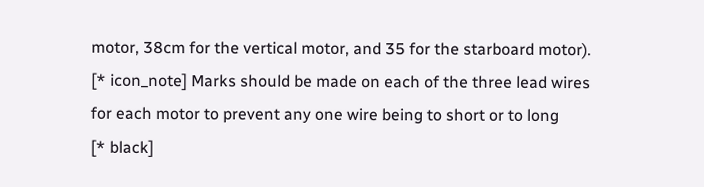motor, 38cm for the vertical motor, and 35 for the starboard motor).
[* icon_note] Marks should be made on each of the three lead wires for each motor to prevent any one wire being to short or to long
[* black]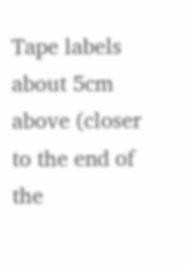Tape labels about 5cm above (closer to the end of the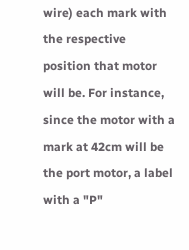wire) each mark with the respective position that motor will be. For instance, since the motor with a mark at 42cm will be the port motor, a label with a "P"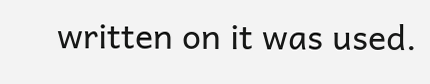written on it was used.